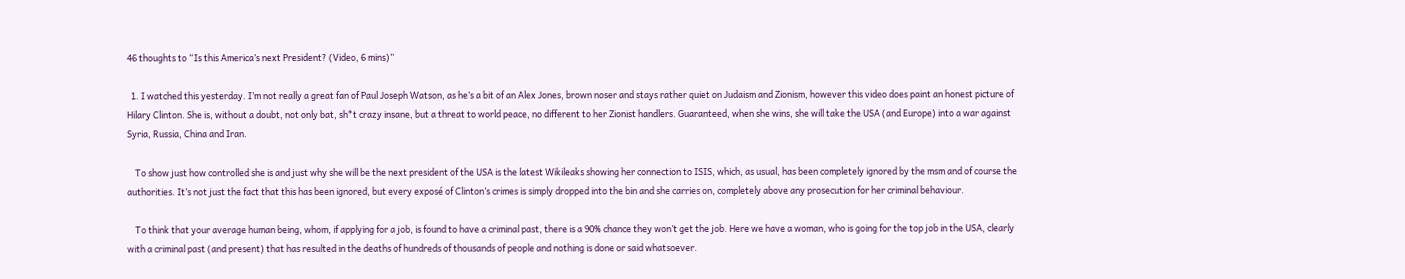46 thoughts to “Is this America’s next President? (Video, 6 mins)”

  1. I watched this yesterday. I’m not really a great fan of Paul Joseph Watson, as he’s a bit of an Alex Jones, brown noser and stays rather quiet on Judaism and Zionism, however this video does paint an honest picture of Hilary Clinton. She is, without a doubt, not only bat, sh*t crazy insane, but a threat to world peace, no different to her Zionist handlers. Guaranteed, when she wins, she will take the USA (and Europe) into a war against Syria, Russia, China and Iran.

    To show just how controlled she is and just why she will be the next president of the USA is the latest Wikileaks showing her connection to ISIS, which, as usual, has been completely ignored by the msm and of course the authorities. It’s not just the fact that this has been ignored, but every exposé of Clinton’s crimes is simply dropped into the bin and she carries on, completely above any prosecution for her criminal behaviour.

    To think that your average human being, whom, if applying for a job, is found to have a criminal past, there is a 90% chance they won’t get the job. Here we have a woman, who is going for the top job in the USA, clearly with a criminal past (and present) that has resulted in the deaths of hundreds of thousands of people and nothing is done or said whatsoever.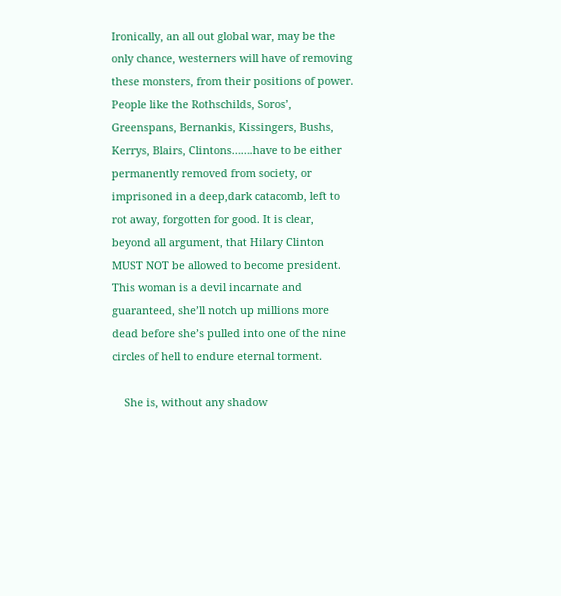Ironically, an all out global war, may be the only chance, westerners will have of removing these monsters, from their positions of power. People like the Rothschilds, Soros’, Greenspans, Bernankis, Kissingers, Bushs, Kerrys, Blairs, Clintons…….have to be either permanently removed from society, or imprisoned in a deep,dark catacomb, left to rot away, forgotten for good. It is clear, beyond all argument, that Hilary Clinton MUST NOT be allowed to become president. This woman is a devil incarnate and guaranteed, she’ll notch up millions more dead before she’s pulled into one of the nine circles of hell to endure eternal torment.

    She is, without any shadow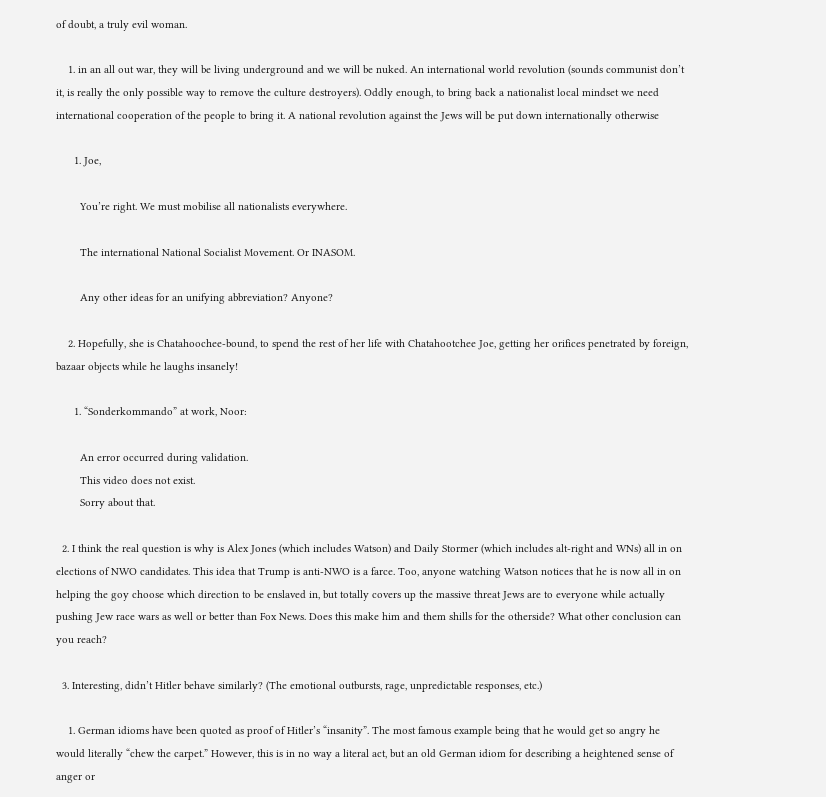of doubt, a truly evil woman.

    1. in an all out war, they will be living underground and we will be nuked. An international world revolution (sounds communist don’t it, is really the only possible way to remove the culture destroyers). Oddly enough, to bring back a nationalist local mindset we need international cooperation of the people to bring it. A national revolution against the Jews will be put down internationally otherwise

      1. Joe,

        You’re right. We must mobilise all nationalists everywhere.

        The international National Socialist Movement. Or INASOM.

        Any other ideas for an unifying abbreviation? Anyone?

    2. Hopefully, she is Chatahoochee-bound, to spend the rest of her life with Chatahootchee Joe, getting her orifices penetrated by foreign, bazaar objects while he laughs insanely!

      1. “Sonderkommando” at work, Noor:

        An error occurred during validation.
        This video does not exist.
        Sorry about that.

  2. I think the real question is why is Alex Jones (which includes Watson) and Daily Stormer (which includes alt-right and WNs) all in on elections of NWO candidates. This idea that Trump is anti-NWO is a farce. Too, anyone watching Watson notices that he is now all in on helping the goy choose which direction to be enslaved in, but totally covers up the massive threat Jews are to everyone while actually pushing Jew race wars as well or better than Fox News. Does this make him and them shills for the otherside? What other conclusion can you reach?

  3. Interesting, didn’t Hitler behave similarly? (The emotional outbursts, rage, unpredictable responses, etc.)

    1. German idioms have been quoted as proof of Hitler’s “insanity”. The most famous example being that he would get so angry he would literally “chew the carpet.” However, this is in no way a literal act, but an old German idiom for describing a heightened sense of anger or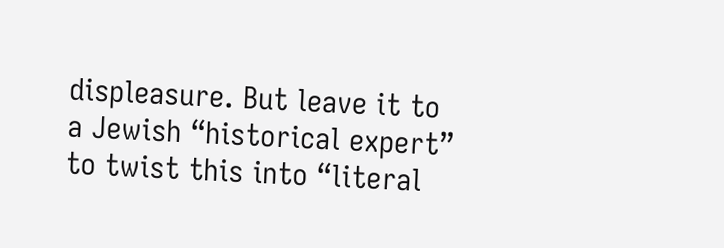displeasure. But leave it to a Jewish “historical expert” to twist this into “literal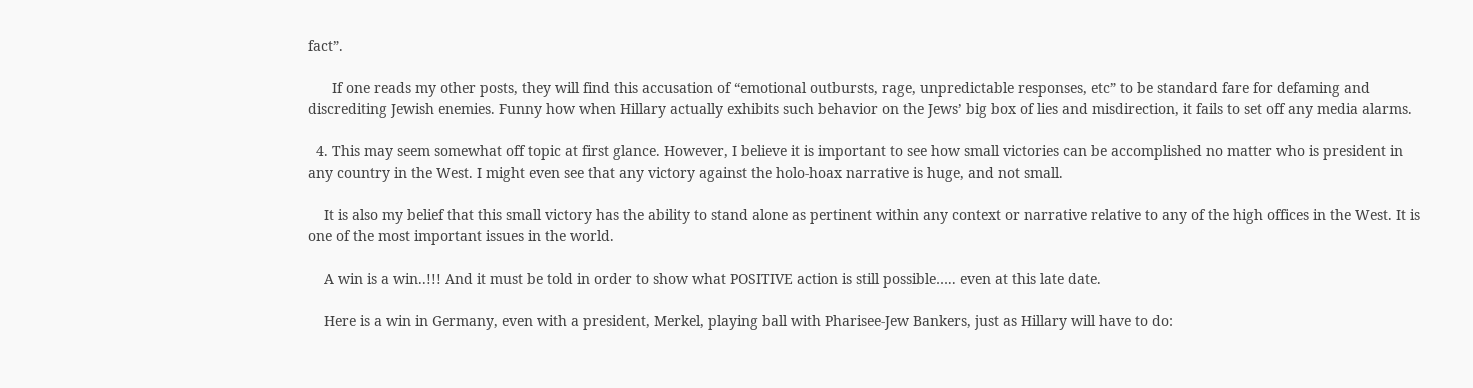fact”.

      If one reads my other posts, they will find this accusation of “emotional outbursts, rage, unpredictable responses, etc” to be standard fare for defaming and discrediting Jewish enemies. Funny how when Hillary actually exhibits such behavior on the Jews’ big box of lies and misdirection, it fails to set off any media alarms.

  4. This may seem somewhat off topic at first glance. However, I believe it is important to see how small victories can be accomplished no matter who is president in any country in the West. I might even see that any victory against the holo-hoax narrative is huge, and not small.

    It is also my belief that this small victory has the ability to stand alone as pertinent within any context or narrative relative to any of the high offices in the West. It is one of the most important issues in the world.

    A win is a win..!!! And it must be told in order to show what POSITIVE action is still possible….. even at this late date.

    Here is a win in Germany, even with a president, Merkel, playing ball with Pharisee-Jew Bankers, just as Hillary will have to do: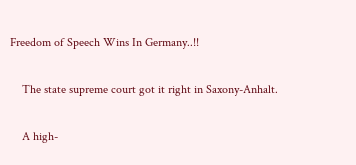Freedom of Speech Wins In Germany..!!

    The state supreme court got it right in Saxony-Anhalt.

    A high-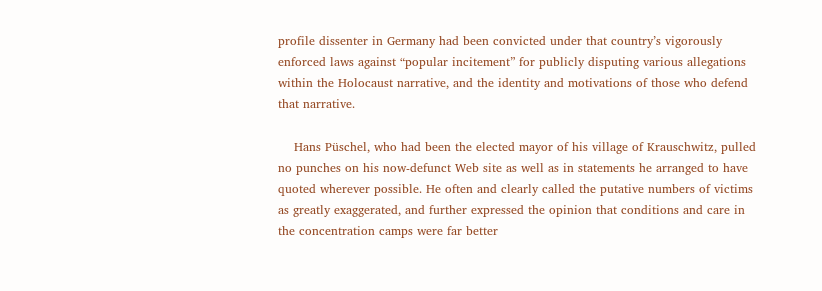profile dissenter in Germany had been convicted under that country’s vigorously enforced laws against “popular incitement” for publicly disputing various allegations within the Holocaust narrative, and the identity and motivations of those who defend that narrative.

    Hans Püschel, who had been the elected mayor of his village of Krauschwitz, pulled no punches on his now-defunct Web site as well as in statements he arranged to have quoted wherever possible. He often and clearly called the putative numbers of victims as greatly exaggerated, and further expressed the opinion that conditions and care in the concentration camps were far better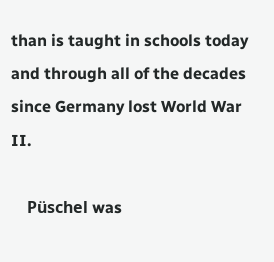than is taught in schools today and through all of the decades since Germany lost World War II.

    Püschel was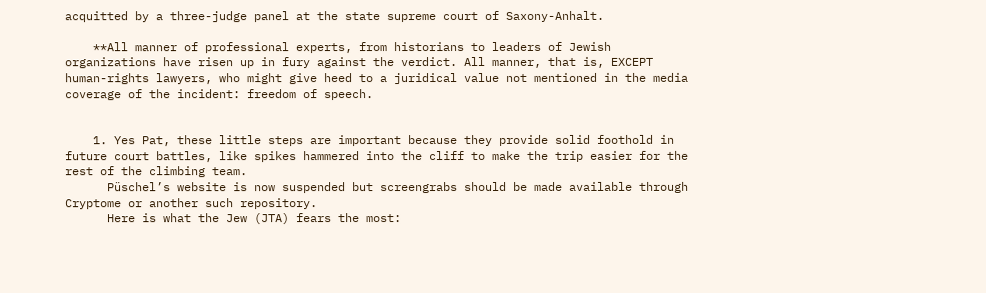acquitted by a three-judge panel at the state supreme court of Saxony-Anhalt.

    **All manner of professional experts, from historians to leaders of Jewish organizations have risen up in fury against the verdict. All manner, that is, EXCEPT human-rights lawyers, who might give heed to a juridical value not mentioned in the media coverage of the incident: freedom of speech.


    1. Yes Pat, these little steps are important because they provide solid foothold in future court battles, like spikes hammered into the cliff to make the trip easier for the rest of the climbing team.
      Püschel’s website is now suspended but screengrabs should be made available through Cryptome or another such repository.
      Here is what the Jew (JTA) fears the most: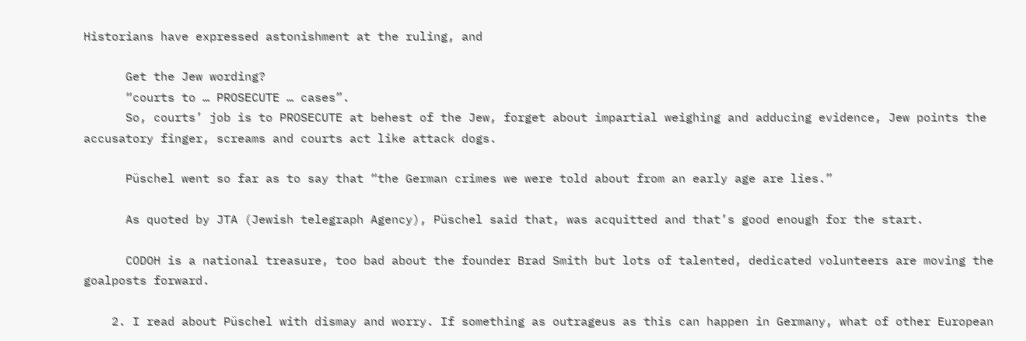Historians have expressed astonishment at the ruling, and

      Get the Jew wording?
      “courts to … PROSECUTE … cases”.
      So, courts’ job is to PROSECUTE at behest of the Jew, forget about impartial weighing and adducing evidence, Jew points the accusatory finger, screams and courts act like attack dogs.

      Püschel went so far as to say that “the German crimes we were told about from an early age are lies.”

      As quoted by JTA (Jewish telegraph Agency), Püschel said that, was acquitted and that’s good enough for the start.

      CODOH is a national treasure, too bad about the founder Brad Smith but lots of talented, dedicated volunteers are moving the goalposts forward.

    2. I read about Püschel with dismay and worry. If something as outrageus as this can happen in Germany, what of other European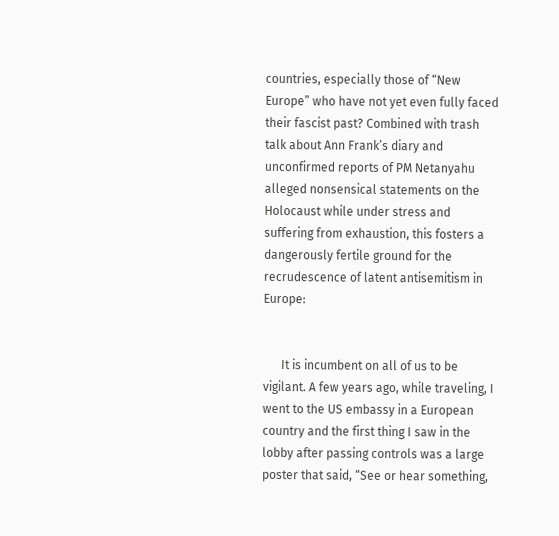countries, especially those of “New Europe” who have not yet even fully faced their fascist past? Combined with trash talk about Ann Frank’s diary and unconfirmed reports of PM Netanyahu alleged nonsensical statements on the Holocaust while under stress and suffering from exhaustion, this fosters a dangerously fertile ground for the recrudescence of latent antisemitism in Europe:


      It is incumbent on all of us to be vigilant. A few years ago, while traveling, I went to the US embassy in a European country and the first thing I saw in the lobby after passing controls was a large poster that said, “See or hear something,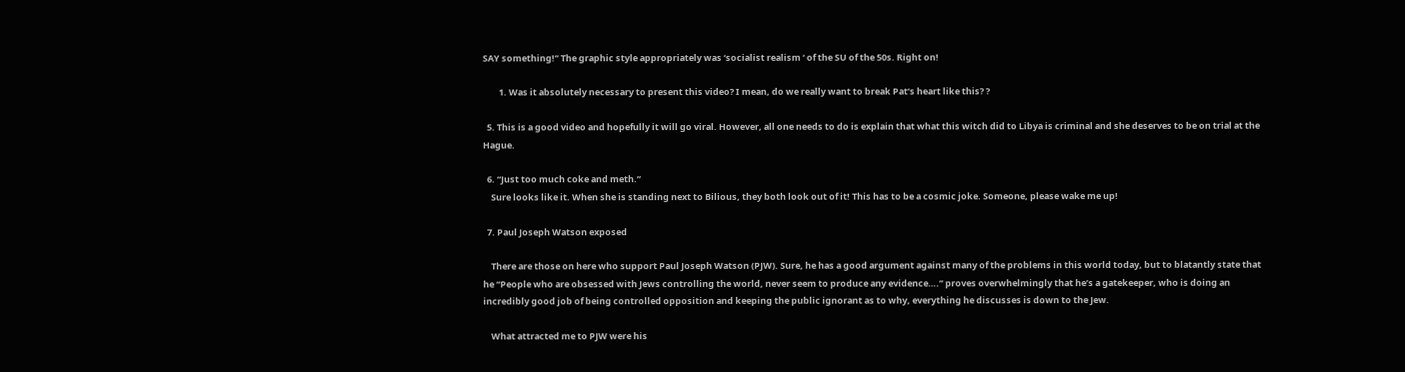SAY something!” The graphic style appropriately was ‘socialist realism ‘ of the SU of the 50s. Right on!

        1. Was it absolutely necessary to present this video? I mean, do we really want to break Pat’s heart like this? ?

  5. This is a good video and hopefully it will go viral. However, all one needs to do is explain that what this witch did to Libya is criminal and she deserves to be on trial at the Hague.

  6. “Just too much coke and meth.”
    Sure looks like it. When she is standing next to Bilious, they both look out of it! This has to be a cosmic joke. Someone, please wake me up!

  7. Paul Joseph Watson exposed

    There are those on here who support Paul Joseph Watson (PJW). Sure, he has a good argument against many of the problems in this world today, but to blatantly state that he “People who are obsessed with Jews controlling the world, never seem to produce any evidence….” proves overwhelmingly that he’s a gatekeeper, who is doing an incredibly good job of being controlled opposition and keeping the public ignorant as to why, everything he discusses is down to the Jew.

    What attracted me to PJW were his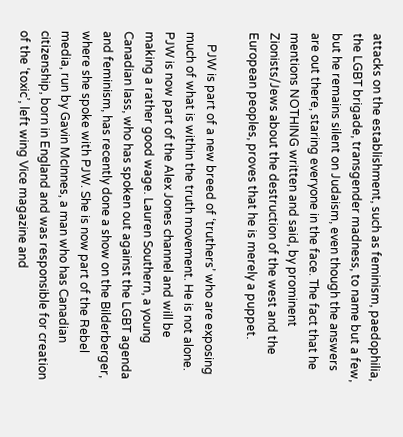attacks on the establishment, such as feminism, paedophilia, the LGBT brigade, transgender madness, to name but a few, but he remains silent on Judaism, even though the answers are out there, staring everyone in the face. The fact that he mentions NOTHING written and said, by prominent Zionists/Jews about the destruction of the west and the European peoples, proves that he is merely a puppet.

    PJW is part of a new breed of ‘truthers’ who are exposing much of what is within the truth movement. He is not alone. PJW is now part of the Alex Jones channel and will be making a rather good wage. Lauren Southern, a young Canadian lass, who has spoken out against the LGBT agenda and feminism, has recently done a show on the Bilderberger, where she spoke with PJW. She is now part of the Rebel media, run by Gavin McInnes, a man who has Canadian citizenship, born in England and was responsible for creation of the ‘toxic’, left wing Vice magazine and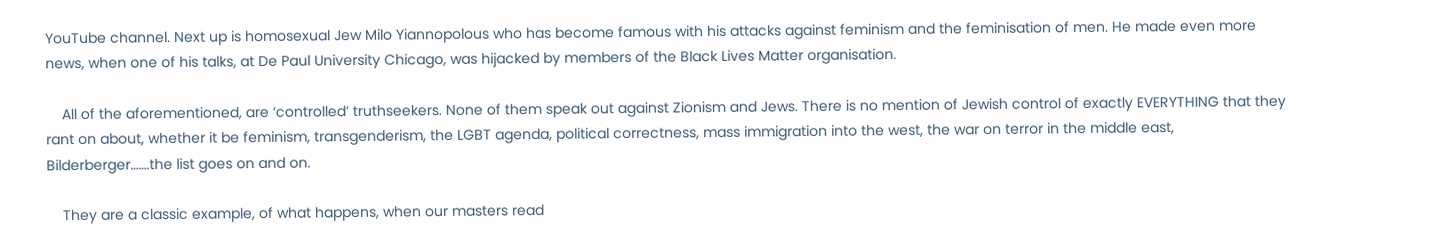YouTube channel. Next up is homosexual Jew Milo Yiannopolous who has become famous with his attacks against feminism and the feminisation of men. He made even more news, when one of his talks, at De Paul University Chicago, was hijacked by members of the Black Lives Matter organisation.

    All of the aforementioned, are ‘controlled’ truthseekers. None of them speak out against Zionism and Jews. There is no mention of Jewish control of exactly EVERYTHING that they rant on about, whether it be feminism, transgenderism, the LGBT agenda, political correctness, mass immigration into the west, the war on terror in the middle east, Bilderberger…….the list goes on and on.

    They are a classic example, of what happens, when our masters read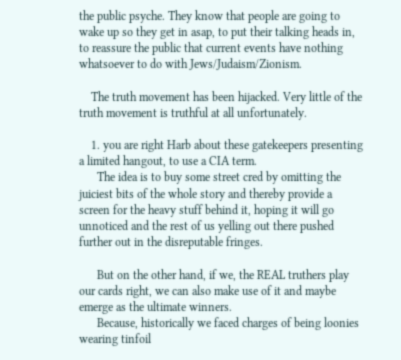the public psyche. They know that people are going to wake up so they get in asap, to put their talking heads in, to reassure the public that current events have nothing whatsoever to do with Jews/Judaism/Zionism.

    The truth movement has been hijacked. Very little of the truth movement is truthful at all unfortunately.

    1. you are right Harb about these gatekeepers presenting a limited hangout, to use a CIA term.
      The idea is to buy some street cred by omitting the juiciest bits of the whole story and thereby provide a screen for the heavy stuff behind it, hoping it will go unnoticed and the rest of us yelling out there pushed further out in the disreputable fringes.

      But on the other hand, if we, the REAL truthers play our cards right, we can also make use of it and maybe emerge as the ultimate winners.
      Because, historically we faced charges of being loonies wearing tinfoil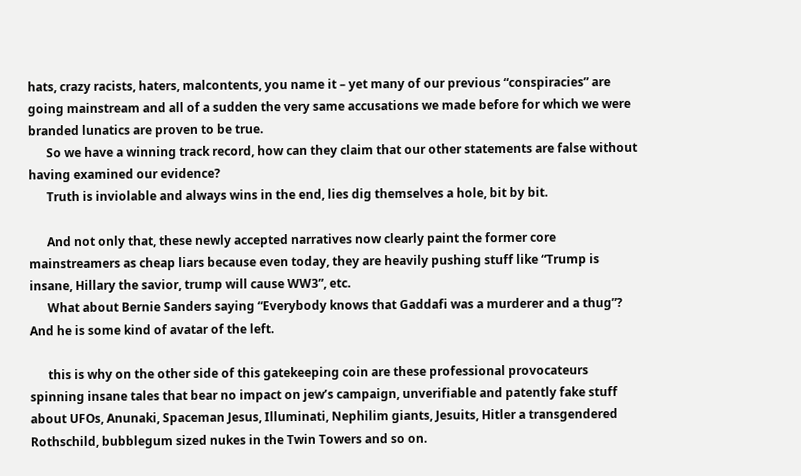hats, crazy racists, haters, malcontents, you name it – yet many of our previous “conspiracies” are going mainstream and all of a sudden the very same accusations we made before for which we were branded lunatics are proven to be true.
      So we have a winning track record, how can they claim that our other statements are false without having examined our evidence?
      Truth is inviolable and always wins in the end, lies dig themselves a hole, bit by bit.

      And not only that, these newly accepted narratives now clearly paint the former core mainstreamers as cheap liars because even today, they are heavily pushing stuff like “Trump is insane, Hillary the savior, trump will cause WW3”, etc.
      What about Bernie Sanders saying “Everybody knows that Gaddafi was a murderer and a thug”? And he is some kind of avatar of the left.

      this is why on the other side of this gatekeeping coin are these professional provocateurs spinning insane tales that bear no impact on jew’s campaign, unverifiable and patently fake stuff about UFOs, Anunaki, Spaceman Jesus, Illuminati, Nephilim giants, Jesuits, Hitler a transgendered Rothschild, bubblegum sized nukes in the Twin Towers and so on.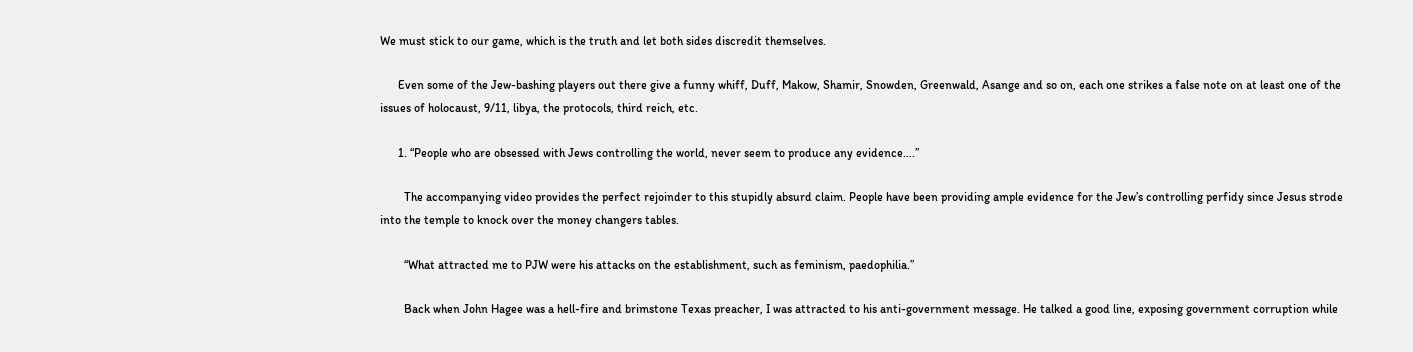We must stick to our game, which is the truth and let both sides discredit themselves.

      Even some of the Jew-bashing players out there give a funny whiff, Duff, Makow, Shamir, Snowden, Greenwald, Asange and so on, each one strikes a false note on at least one of the issues of holocaust, 9/11, libya, the protocols, third reich, etc.

      1. “People who are obsessed with Jews controlling the world, never seem to produce any evidence….”

        The accompanying video provides the perfect rejoinder to this stupidly absurd claim. People have been providing ample evidence for the Jew’s controlling perfidy since Jesus strode into the temple to knock over the money changers tables.

        “What attracted me to PJW were his attacks on the establishment, such as feminism, paedophilia.”

        Back when John Hagee was a hell-fire and brimstone Texas preacher, I was attracted to his anti-government message. He talked a good line, exposing government corruption while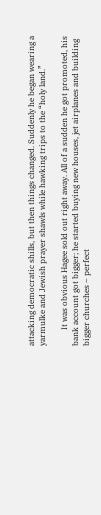attacking democratic shills, but then things changed. Suddenly he began wearing a yarmulke and Jewish prayer shawls while hawking trips to the “holy land.”

        It was obvious Hagee sold out right away. All of a sudden he got promoted, his bank account got bigger; he started buying new houses, jet airplanes and building bigger churches – perfect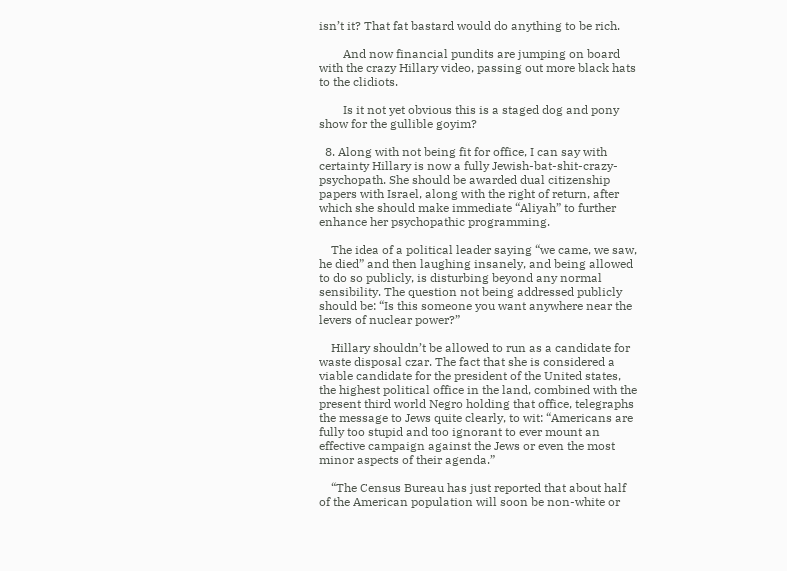isn’t it? That fat bastard would do anything to be rich.

        And now financial pundits are jumping on board with the crazy Hillary video, passing out more black hats to the clidiots.

        Is it not yet obvious this is a staged dog and pony show for the gullible goyim?

  8. Along with not being fit for office, I can say with certainty Hillary is now a fully Jewish-bat-shit-crazy-psychopath. She should be awarded dual citizenship papers with Israel, along with the right of return, after which she should make immediate “Aliyah” to further enhance her psychopathic programming.

    The idea of a political leader saying “we came, we saw, he died” and then laughing insanely, and being allowed to do so publicly, is disturbing beyond any normal sensibility. The question not being addressed publicly should be: “Is this someone you want anywhere near the levers of nuclear power?”

    Hillary shouldn’t be allowed to run as a candidate for waste disposal czar. The fact that she is considered a viable candidate for the president of the United states, the highest political office in the land, combined with the present third world Negro holding that office, telegraphs the message to Jews quite clearly, to wit: “Americans are fully too stupid and too ignorant to ever mount an effective campaign against the Jews or even the most minor aspects of their agenda.”

    “The Census Bureau has just reported that about half of the American population will soon be non-white or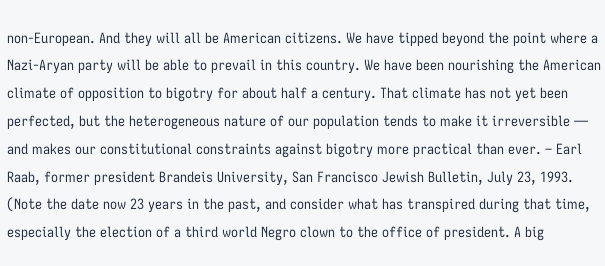non-European. And they will all be American citizens. We have tipped beyond the point where a Nazi-Aryan party will be able to prevail in this country. We have been nourishing the American climate of opposition to bigotry for about half a century. That climate has not yet been perfected, but the heterogeneous nature of our population tends to make it irreversible — and makes our constitutional constraints against bigotry more practical than ever. – Earl Raab, former president Brandeis University, San Francisco Jewish Bulletin, July 23, 1993. (Note the date now 23 years in the past, and consider what has transpired during that time, especially the election of a third world Negro clown to the office of president. A big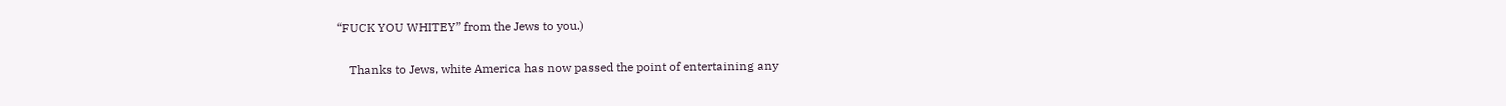“FUCK YOU WHITEY” from the Jews to you.)

    Thanks to Jews, white America has now passed the point of entertaining any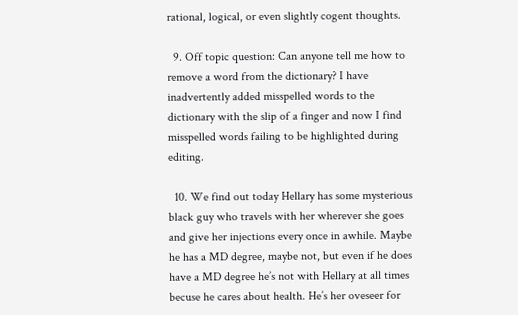rational, logical, or even slightly cogent thoughts.

  9. Off topic question: Can anyone tell me how to remove a word from the dictionary? I have inadvertently added misspelled words to the dictionary with the slip of a finger and now I find misspelled words failing to be highlighted during editing.

  10. We find out today Hellary has some mysterious black guy who travels with her wherever she goes and give her injections every once in awhile. Maybe he has a MD degree, maybe not, but even if he does have a MD degree he’s not with Hellary at all times becuse he cares about health. He’s her oveseer for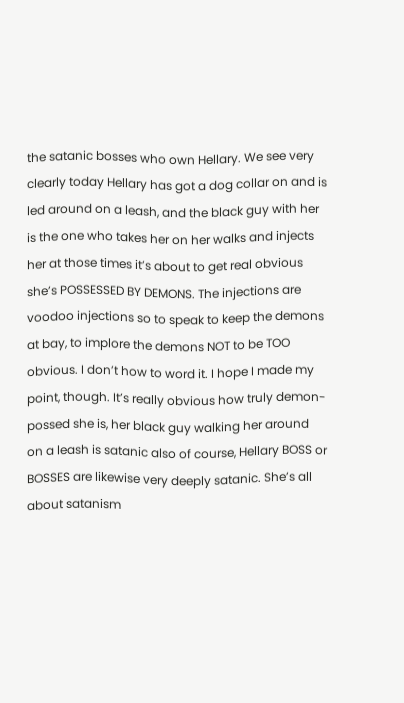the satanic bosses who own Hellary. We see very clearly today Hellary has got a dog collar on and is led around on a leash, and the black guy with her is the one who takes her on her walks and injects her at those times it’s about to get real obvious she’s POSSESSED BY DEMONS. The injections are voodoo injections so to speak to keep the demons at bay, to implore the demons NOT to be TOO obvious. I don’t how to word it. I hope I made my point, though. It’s really obvious how truly demon-possed she is, her black guy walking her around on a leash is satanic also of course, Hellary BOSS or BOSSES are likewise very deeply satanic. She’s all about satanism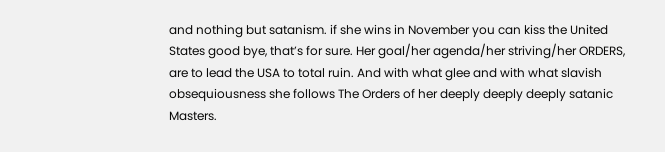and nothing but satanism. if she wins in November you can kiss the United States good bye, that’s for sure. Her goal/her agenda/her striving/her ORDERS, are to lead the USA to total ruin. And with what glee and with what slavish obsequiousness she follows The Orders of her deeply deeply deeply satanic Masters.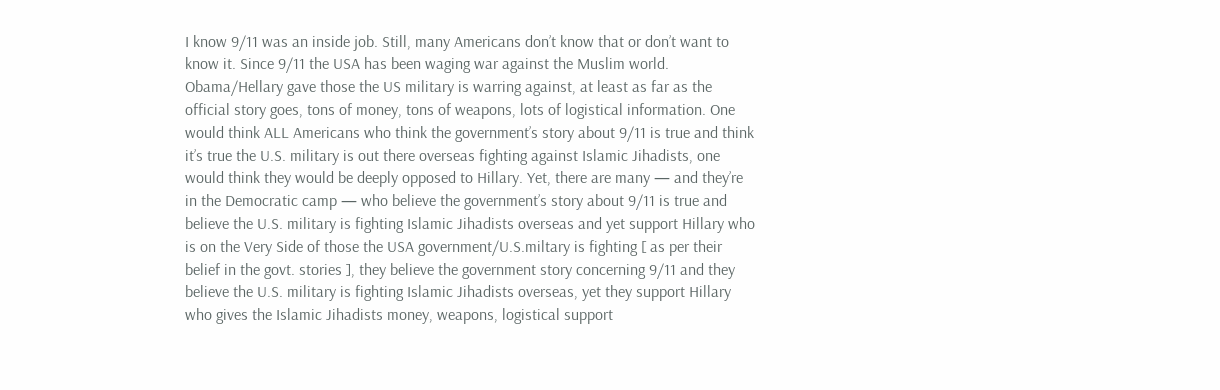I know 9/11 was an inside job. Still, many Americans don’t know that or don’t want to know it. Since 9/11 the USA has been waging war against the Muslim world. Obama/Hellary gave those the US military is warring against, at least as far as the official story goes, tons of money, tons of weapons, lots of logistical information. One would think ALL Americans who think the government’s story about 9/11 is true and think it’s true the U.S. military is out there overseas fighting against Islamic Jihadists, one would think they would be deeply opposed to Hillary. Yet, there are many — and they’re in the Democratic camp — who believe the government’s story about 9/11 is true and believe the U.S. military is fighting Islamic Jihadists overseas and yet support Hillary who is on the Very Side of those the USA government/U.S.miltary is fighting [ as per their belief in the govt. stories ], they believe the government story concerning 9/11 and they believe the U.S. military is fighting Islamic Jihadists overseas, yet they support Hillary who gives the Islamic Jihadists money, weapons, logistical support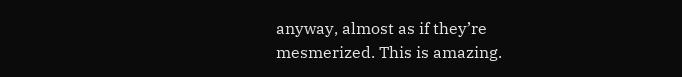anyway, almost as if they’re mesmerized. This is amazing.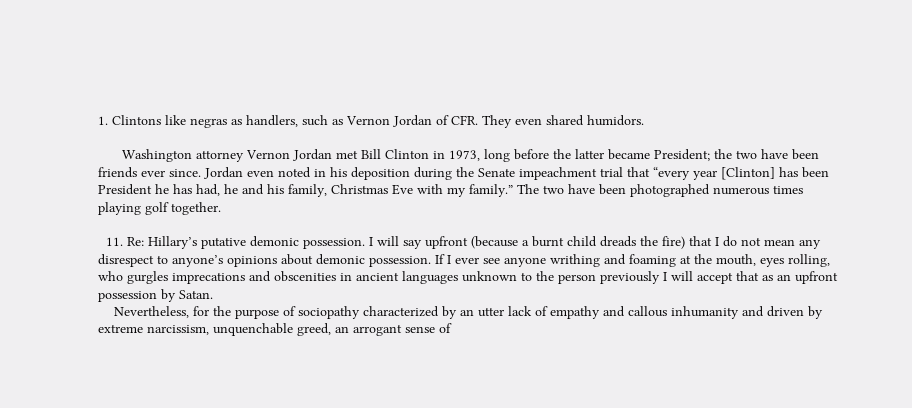1. Clintons like negras as handlers, such as Vernon Jordan of CFR. They even shared humidors.

      Washington attorney Vernon Jordan met Bill Clinton in 1973, long before the latter became President; the two have been friends ever since. Jordan even noted in his deposition during the Senate impeachment trial that “every year [Clinton] has been President he has had, he and his family, Christmas Eve with my family.” The two have been photographed numerous times playing golf together.

  11. Re: Hillary’s putative demonic possession. I will say upfront (because a burnt child dreads the fire) that I do not mean any disrespect to anyone’s opinions about demonic possession. If I ever see anyone writhing and foaming at the mouth, eyes rolling, who gurgles imprecations and obscenities in ancient languages unknown to the person previously I will accept that as an upfront possession by Satan.
    Nevertheless, for the purpose of sociopathy characterized by an utter lack of empathy and callous inhumanity and driven by extreme narcissism, unquenchable greed, an arrogant sense of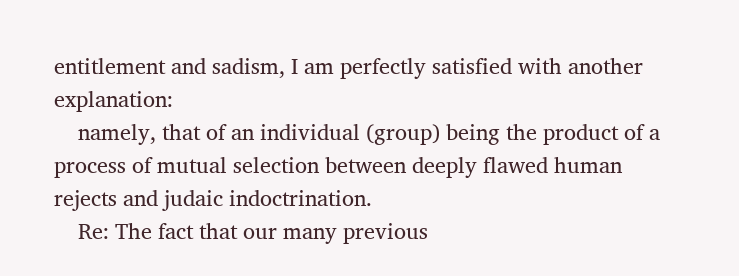entitlement and sadism, I am perfectly satisfied with another explanation:
    namely, that of an individual (group) being the product of a process of mutual selection between deeply flawed human rejects and judaic indoctrination.
    Re: The fact that our many previous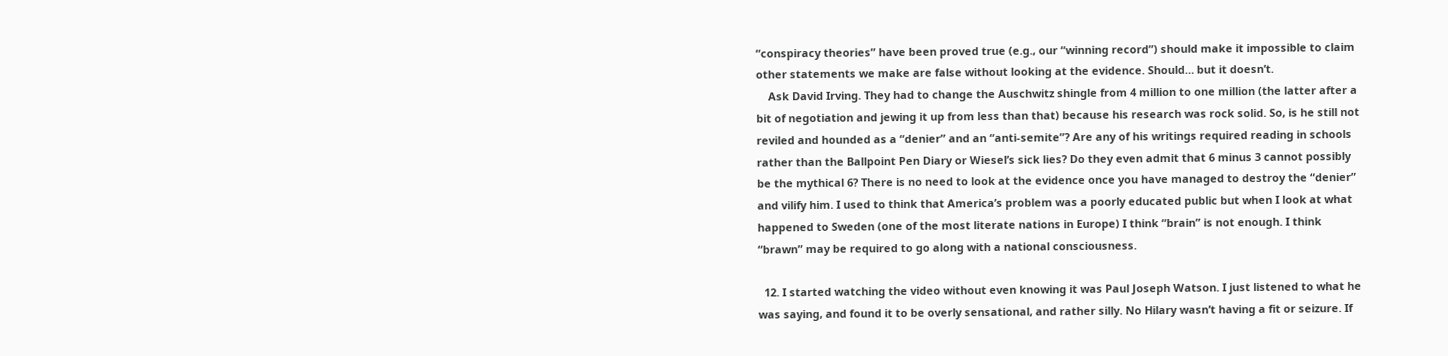“conspiracy theories” have been proved true (e.g., our “winning record”) should make it impossible to claim other statements we make are false without looking at the evidence. Should… but it doesn’t.
    Ask David Irving. They had to change the Auschwitz shingle from 4 million to one million (the latter after a bit of negotiation and jewing it up from less than that) because his research was rock solid. So, is he still not reviled and hounded as a “denier” and an “anti-semite”? Are any of his writings required reading in schools rather than the Ballpoint Pen Diary or Wiesel’s sick lies? Do they even admit that 6 minus 3 cannot possibly be the mythical 6? There is no need to look at the evidence once you have managed to destroy the “denier” and vilify him. I used to think that America’s problem was a poorly educated public but when I look at what happened to Sweden (one of the most literate nations in Europe) I think “brain” is not enough. I think “brawn” may be required to go along with a national consciousness.

  12. I started watching the video without even knowing it was Paul Joseph Watson. I just listened to what he was saying, and found it to be overly sensational, and rather silly. No Hilary wasn’t having a fit or seizure. If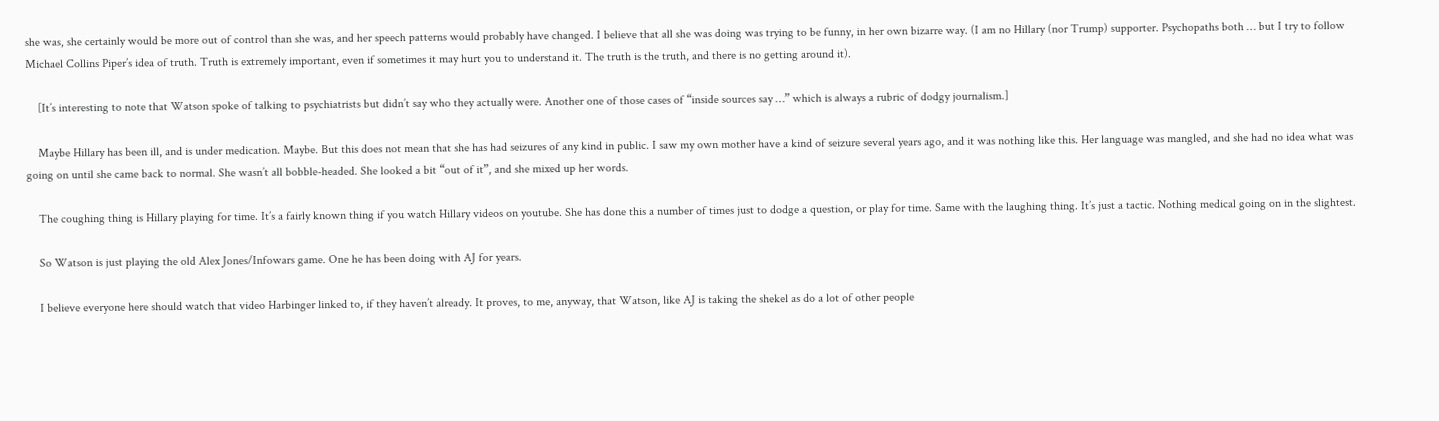she was, she certainly would be more out of control than she was, and her speech patterns would probably have changed. I believe that all she was doing was trying to be funny, in her own bizarre way. (I am no Hillary (nor Trump) supporter. Psychopaths both … but I try to follow Michael Collins Piper’s idea of truth. Truth is extremely important, even if sometimes it may hurt you to understand it. The truth is the truth, and there is no getting around it).

    [It’s interesting to note that Watson spoke of talking to psychiatrists but didn’t say who they actually were. Another one of those cases of “inside sources say …” which is always a rubric of dodgy journalism.]

    Maybe Hillary has been ill, and is under medication. Maybe. But this does not mean that she has had seizures of any kind in public. I saw my own mother have a kind of seizure several years ago, and it was nothing like this. Her language was mangled, and she had no idea what was going on until she came back to normal. She wasn’t all bobble-headed. She looked a bit “out of it”, and she mixed up her words.

    The coughing thing is Hillary playing for time. It’s a fairly known thing if you watch Hillary videos on youtube. She has done this a number of times just to dodge a question, or play for time. Same with the laughing thing. It’s just a tactic. Nothing medical going on in the slightest.

    So Watson is just playing the old Alex Jones/Infowars game. One he has been doing with AJ for years.

    I believe everyone here should watch that video Harbinger linked to, if they haven’t already. It proves, to me, anyway, that Watson, like AJ is taking the shekel as do a lot of other people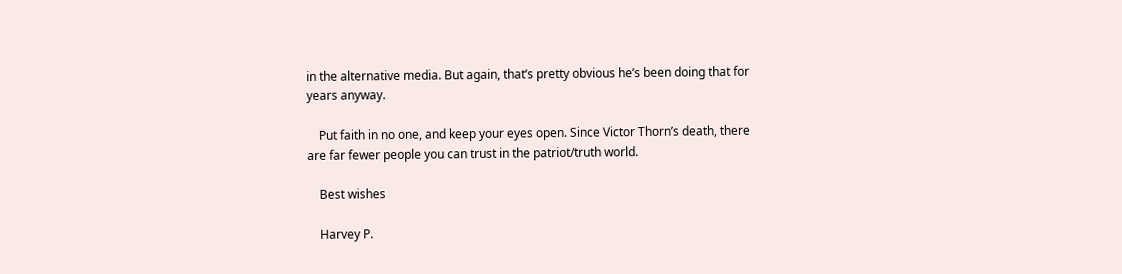in the alternative media. But again, that’s pretty obvious he’s been doing that for years anyway.

    Put faith in no one, and keep your eyes open. Since Victor Thorn’s death, there are far fewer people you can trust in the patriot/truth world.

    Best wishes

    Harvey P.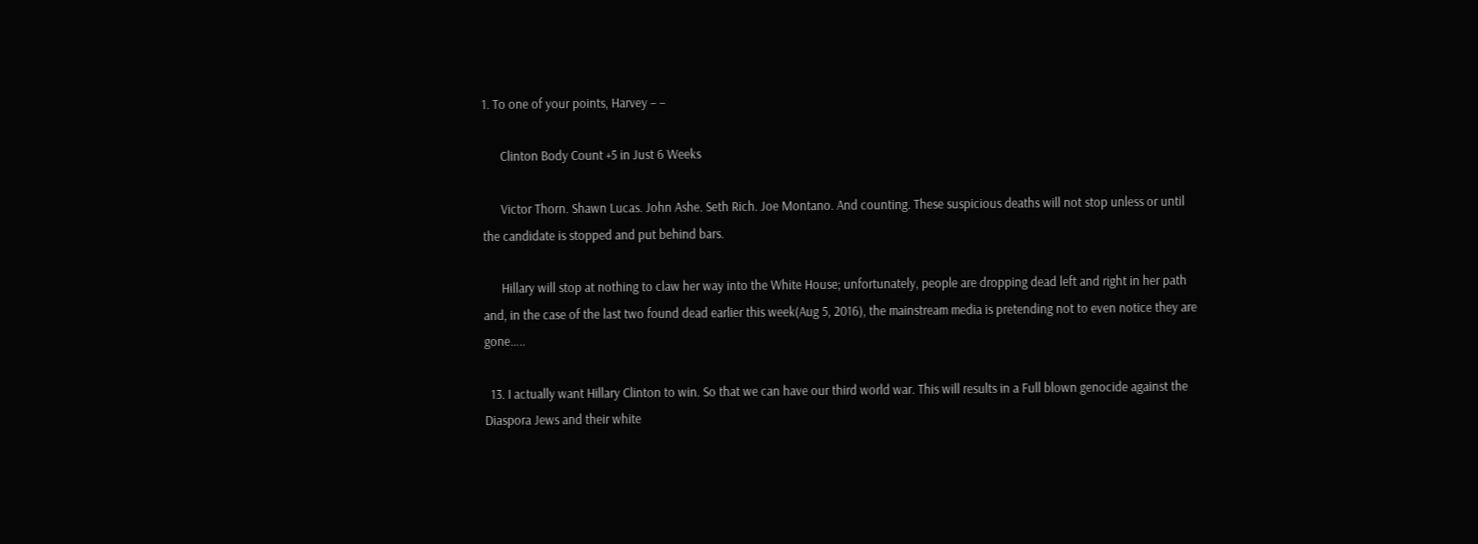1. To one of your points, Harvey – –

      Clinton Body Count +5 in Just 6 Weeks

      Victor Thorn. Shawn Lucas. John Ashe. Seth Rich. Joe Montano. And counting. These suspicious deaths will not stop unless or until the candidate is stopped and put behind bars.

      Hillary will stop at nothing to claw her way into the White House; unfortunately, people are dropping dead left and right in her path and, in the case of the last two found dead earlier this week(Aug 5, 2016), the mainstream media is pretending not to even notice they are gone…..

  13. I actually want Hillary Clinton to win. So that we can have our third world war. This will results in a Full blown genocide against the Diaspora Jews and their white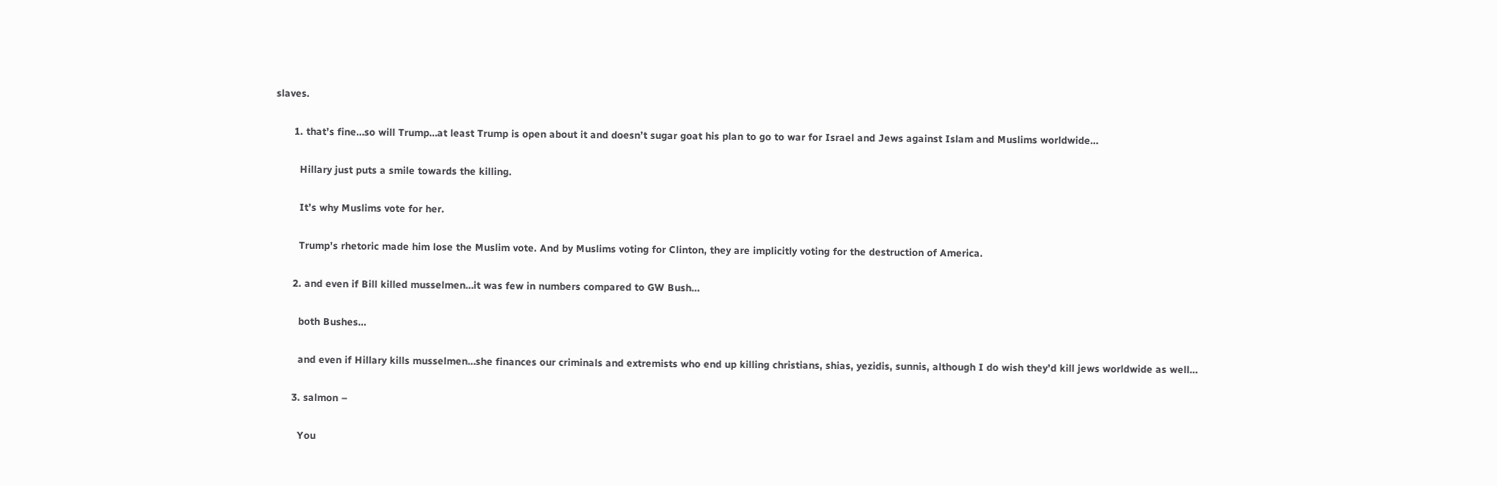slaves.

      1. that’s fine…so will Trump…at least Trump is open about it and doesn’t sugar goat his plan to go to war for Israel and Jews against Islam and Muslims worldwide…

        Hillary just puts a smile towards the killing.

        It’s why Muslims vote for her.

        Trump’s rhetoric made him lose the Muslim vote. And by Muslims voting for Clinton, they are implicitly voting for the destruction of America.

      2. and even if Bill killed musselmen…it was few in numbers compared to GW Bush…

        both Bushes…

        and even if Hillary kills musselmen…she finances our criminals and extremists who end up killing christians, shias, yezidis, sunnis, although I do wish they’d kill jews worldwide as well…

      3. salmon –

        You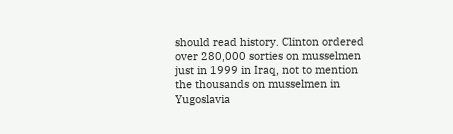should read history. Clinton ordered over 280,000 sorties on musselmen just in 1999 in Iraq, not to mention the thousands on musselmen in Yugoslavia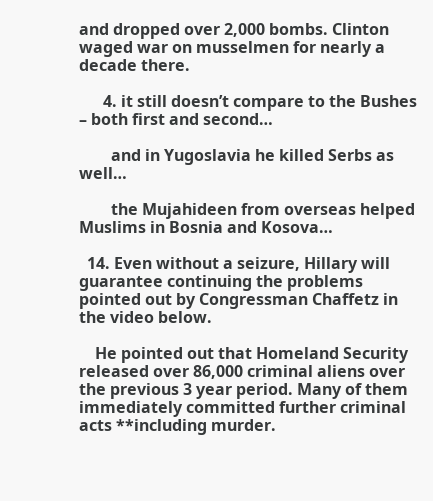and dropped over 2,000 bombs. Clinton waged war on musselmen for nearly a decade there.

      4. it still doesn’t compare to the Bushes – both first and second…

        and in Yugoslavia he killed Serbs as well…

        the Mujahideen from overseas helped Muslims in Bosnia and Kosova…

  14. Even without a seizure, Hillary will guarantee continuing the problems pointed out by Congressman Chaffetz in the video below.

    He pointed out that Homeland Security released over 86,000 criminal aliens over the previous 3 year period. Many of them immediately committed further criminal acts **including murder.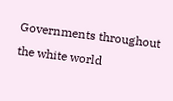Governments throughout the white world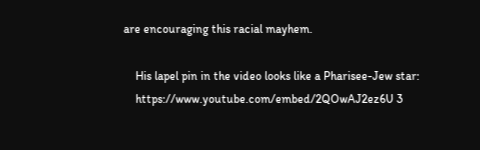are encouraging this racial mayhem.

    His lapel pin in the video looks like a Pharisee-Jew star:
    https://www.youtube.com/embed/2QOwAJ2ez6U 3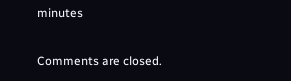minutes

Comments are closed.